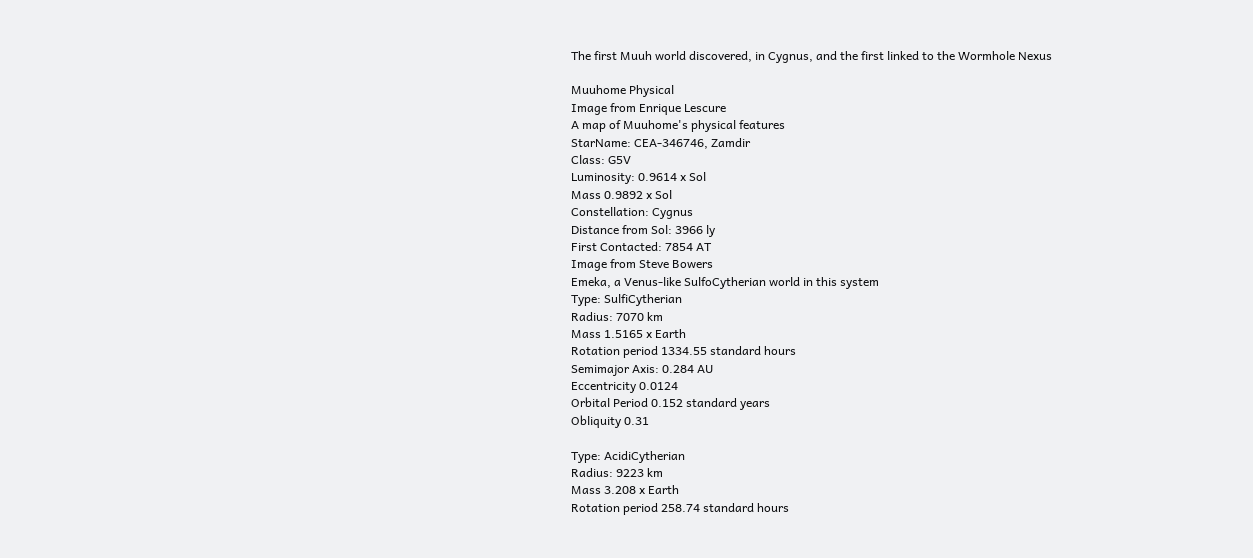The first Muuh world discovered, in Cygnus, and the first linked to the Wormhole Nexus

Muuhome Physical
Image from Enrique Lescure
A map of Muuhome's physical features
StarName: CEA-346746, Zamdir
Class: G5V
Luminosity: 0.9614 x Sol
Mass 0.9892 x Sol
Constellation: Cygnus
Distance from Sol: 3966 ly
First Contacted: 7854 AT
Image from Steve Bowers
Emeka, a Venus-like SulfoCytherian world in this system
Type: SulfiCytherian
Radius: 7070 km
Mass 1.5165 x Earth
Rotation period 1334.55 standard hours
Semimajor Axis: 0.284 AU
Eccentricity 0.0124
Orbital Period 0.152 standard years
Obliquity 0.31

Type: AcidiCytherian
Radius: 9223 km
Mass 3.208 x Earth
Rotation period 258.74 standard hours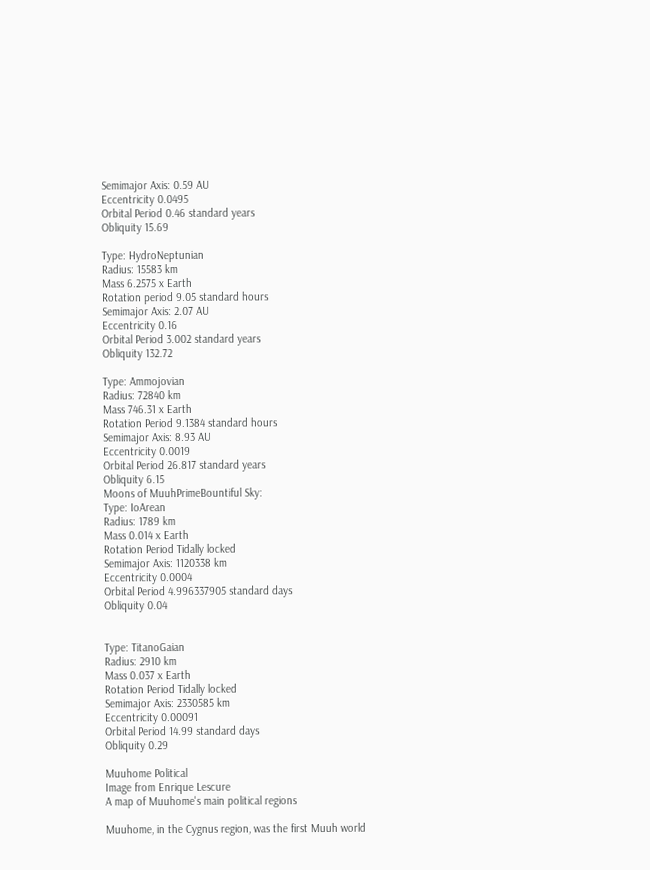Semimajor Axis: 0.59 AU
Eccentricity 0.0495
Orbital Period 0.46 standard years
Obliquity 15.69

Type: HydroNeptunian
Radius: 15583 km
Mass 6.2575 x Earth
Rotation period 9.05 standard hours
Semimajor Axis: 2.07 AU
Eccentricity 0.16
Orbital Period 3.002 standard years
Obliquity 132.72

Type: Ammojovian
Radius: 72840 km
Mass 746.31 x Earth
Rotation Period 9.1384 standard hours
Semimajor Axis: 8.93 AU
Eccentricity 0.0019
Orbital Period 26.817 standard years
Obliquity 6.15
Moons of MuuhPrimeBountiful Sky:
Type: IoArean
Radius: 1789 km
Mass 0.014 x Earth
Rotation Period Tidally locked
Semimajor Axis: 1120338 km
Eccentricity 0.0004
Orbital Period 4.996337905 standard days
Obliquity 0.04


Type: TitanoGaian
Radius: 2910 km
Mass 0.037 x Earth
Rotation Period Tidally locked
Semimajor Axis: 2330585 km
Eccentricity 0.00091
Orbital Period 14.99 standard days
Obliquity 0.29

Muuhome Political
Image from Enrique Lescure
A map of Muuhome's main political regions

Muuhome, in the Cygnus region, was the first Muuh world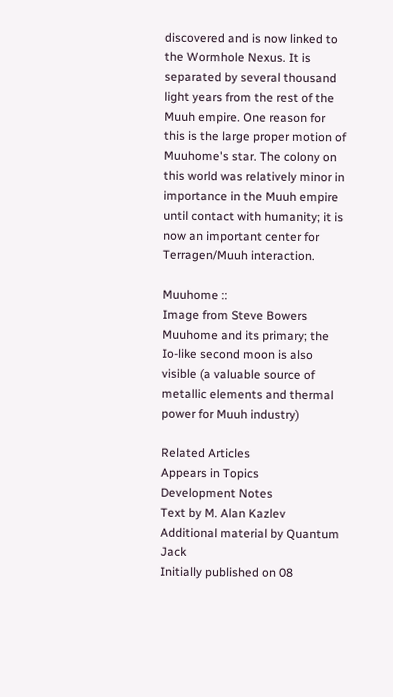discovered and is now linked to the Wormhole Nexus. It is separated by several thousand light years from the rest of the Muuh empire. One reason for this is the large proper motion of Muuhome's star. The colony on this world was relatively minor in importance in the Muuh empire until contact with humanity; it is now an important center for Terragen/Muuh interaction.

Muuhome ::
Image from Steve Bowers
Muuhome and its primary; the Io-like second moon is also visible (a valuable source of metallic elements and thermal power for Muuh industry)

Related Articles
Appears in Topics
Development Notes
Text by M. Alan Kazlev
Additional material by Quantum Jack
Initially published on 08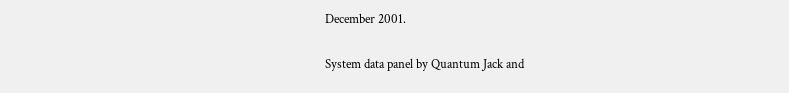December 2001.

System data panel by Quantum Jack and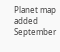Planet map added September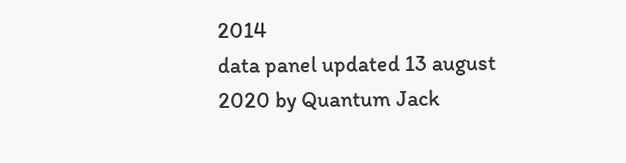2014
data panel updated 13 august 2020 by Quantum Jack